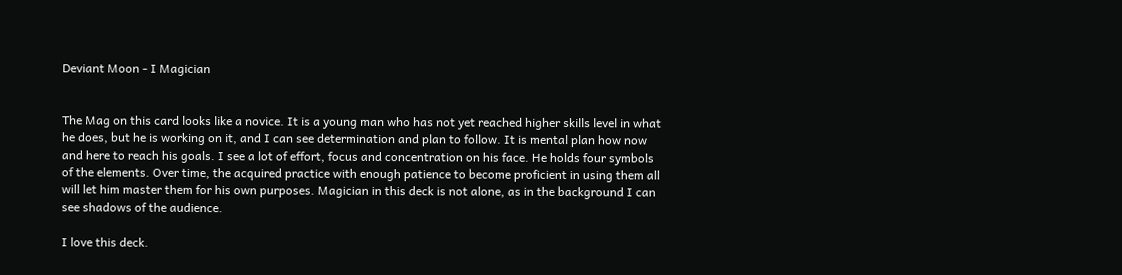Deviant Moon - I Magician


The Mag on this card looks like a novice. It is a young man who has not yet reached higher skills level in what he does, but he is working on it, and I can see determination and plan to follow. It is mental plan how now and here to reach his goals. I see a lot of effort, focus and concentration on his face. He holds four symbols of the elements. Over time, the acquired practice with enough patience to become proficient in using them all will let him master them for his own purposes. Magician in this deck is not alone, as in the background I can see shadows of the audience.

I love this deck.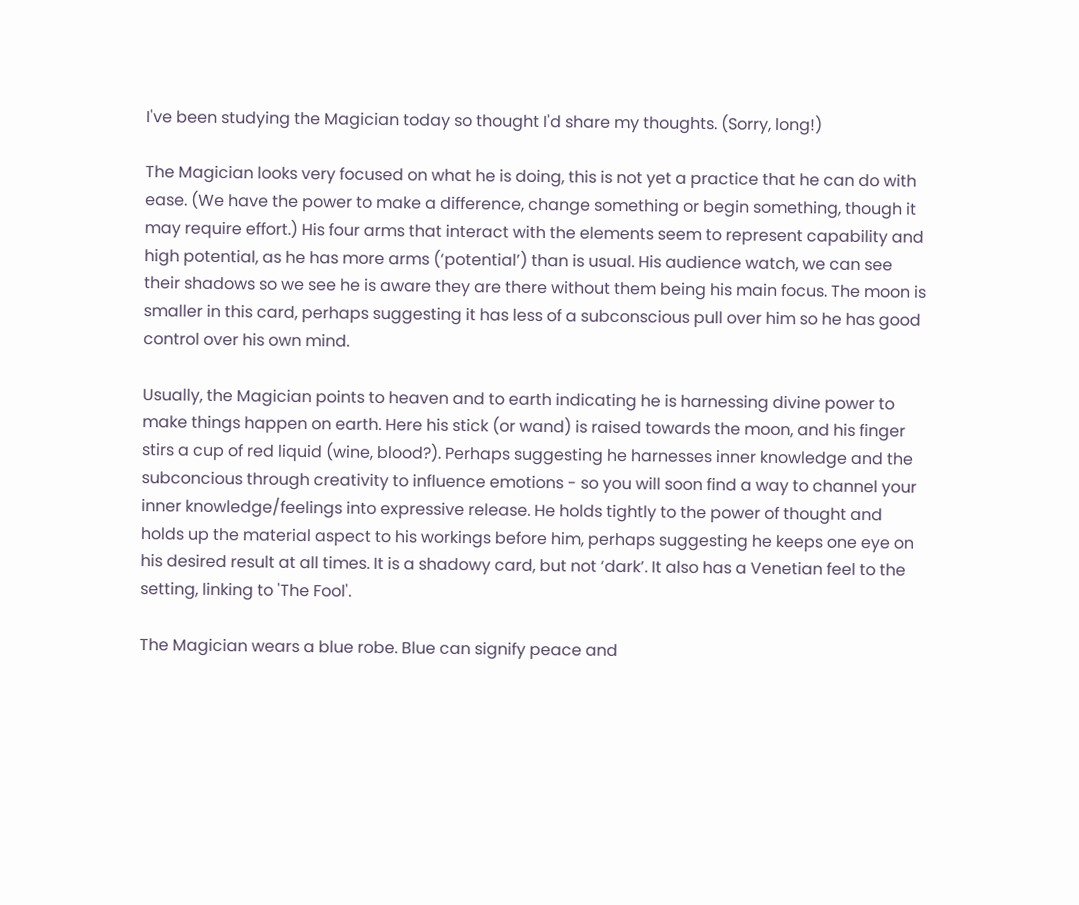I've been studying the Magician today so thought I'd share my thoughts. (Sorry, long!)

The Magician looks very focused on what he is doing, this is not yet a practice that he can do with ease. (We have the power to make a difference, change something or begin something, though it may require effort.) His four arms that interact with the elements seem to represent capability and high potential, as he has more arms (‘potential’) than is usual. His audience watch, we can see their shadows so we see he is aware they are there without them being his main focus. The moon is smaller in this card, perhaps suggesting it has less of a subconscious pull over him so he has good control over his own mind.

Usually, the Magician points to heaven and to earth indicating he is harnessing divine power to make things happen on earth. Here his stick (or wand) is raised towards the moon, and his finger stirs a cup of red liquid (wine, blood?). Perhaps suggesting he harnesses inner knowledge and the subconcious through creativity to influence emotions - so you will soon find a way to channel your inner knowledge/feelings into expressive release. He holds tightly to the power of thought and holds up the material aspect to his workings before him, perhaps suggesting he keeps one eye on his desired result at all times. It is a shadowy card, but not ‘dark’. It also has a Venetian feel to the setting, linking to 'The Fool'.

The Magician wears a blue robe. Blue can signify peace and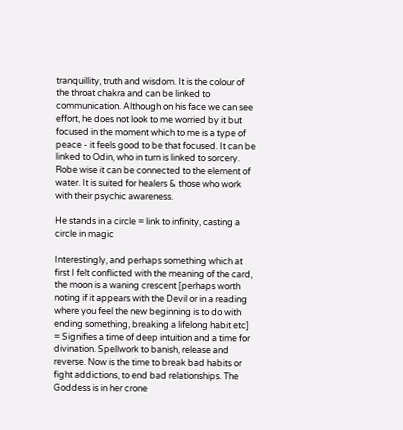tranquillity, truth and wisdom. It is the colour of the throat chakra and can be linked to communication. Although on his face we can see effort, he does not look to me worried by it but focused in the moment which to me is a type of peace - it feels good to be that focused. It can be linked to Odin, who in turn is linked to sorcery. Robe wise it can be connected to the element of water. It is suited for healers & those who work with their psychic awareness.

He stands in a circle = link to infinity, casting a circle in magic

Interestingly, and perhaps something which at first I felt conflicted with the meaning of the card, the moon is a waning crescent [perhaps worth noting if it appears with the Devil or in a reading where you feel the new beginning is to do with ending something, breaking a lifelong habit etc] = Signifies a time of deep intuition and a time for divination. Spellwork to banish, release and reverse. Now is the time to break bad habits or fight addictions, to end bad relationships. The Goddess is in her crone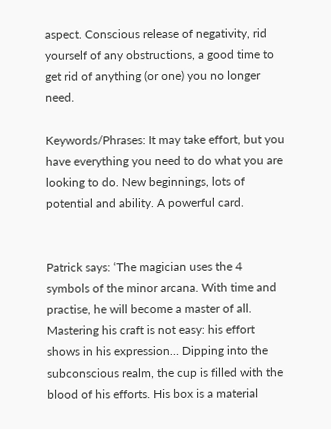aspect. Conscious release of negativity, rid yourself of any obstructions, a good time to get rid of anything (or one) you no longer need.

Keywords/Phrases: It may take effort, but you have everything you need to do what you are looking to do. New beginnings, lots of potential and ability. A powerful card.


Patrick says: ‘The magician uses the 4 symbols of the minor arcana. With time and practise, he will become a master of all. Mastering his craft is not easy: his effort shows in his expression… Dipping into the subconscious realm, the cup is filled with the blood of his efforts. His box is a material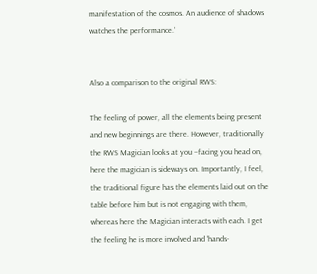manifestation of the cosmos. An audience of shadows watches the performance.’


Also a comparison to the original RWS:

The feeling of power, all the elements being present and new beginnings are there. However, traditionally the RWS Magician looks at you –facing you head on, here the magician is sideways on. Importantly, I feel, the traditional figure has the elements laid out on the table before him but is not engaging with them, whereas here the Magician interacts with each. I get the feeling he is more involved and ‘hands-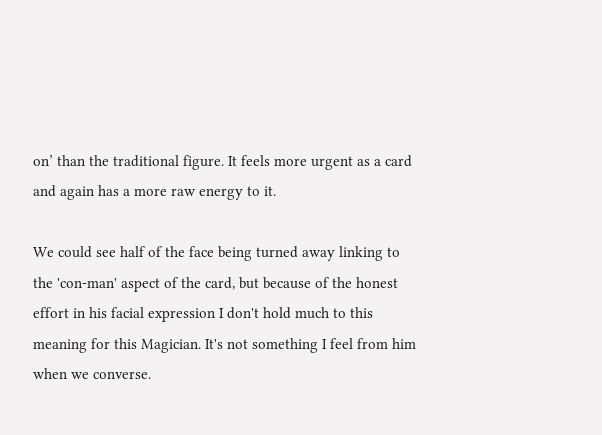on’ than the traditional figure. It feels more urgent as a card and again has a more raw energy to it.

We could see half of the face being turned away linking to the 'con-man' aspect of the card, but because of the honest effort in his facial expression I don't hold much to this meaning for this Magician. It's not something I feel from him when we converse.